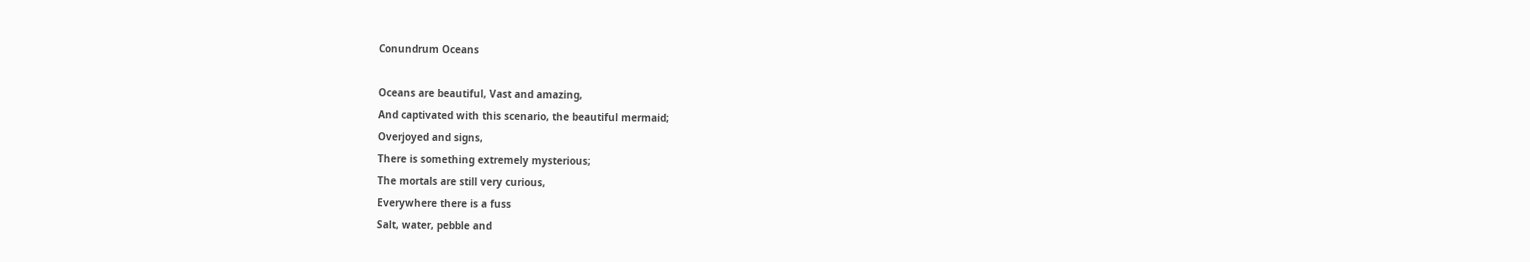Conundrum Oceans

Oceans are beautiful, Vast and amazing,
And captivated with this scenario, the beautiful mermaid;
Overjoyed and signs,
There is something extremely mysterious;
The mortals are still very curious,
Everywhere there is a fuss
Salt, water, pebble and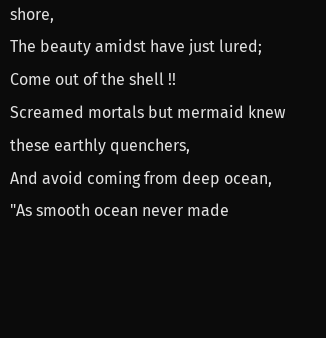shore,
The beauty amidst have just lured;
Come out of the shell !!
Screamed mortals but mermaid knew these earthly quenchers,
And avoid coming from deep ocean,
"As smooth ocean never made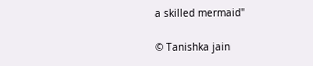a skilled mermaid"

© Tanishka jain